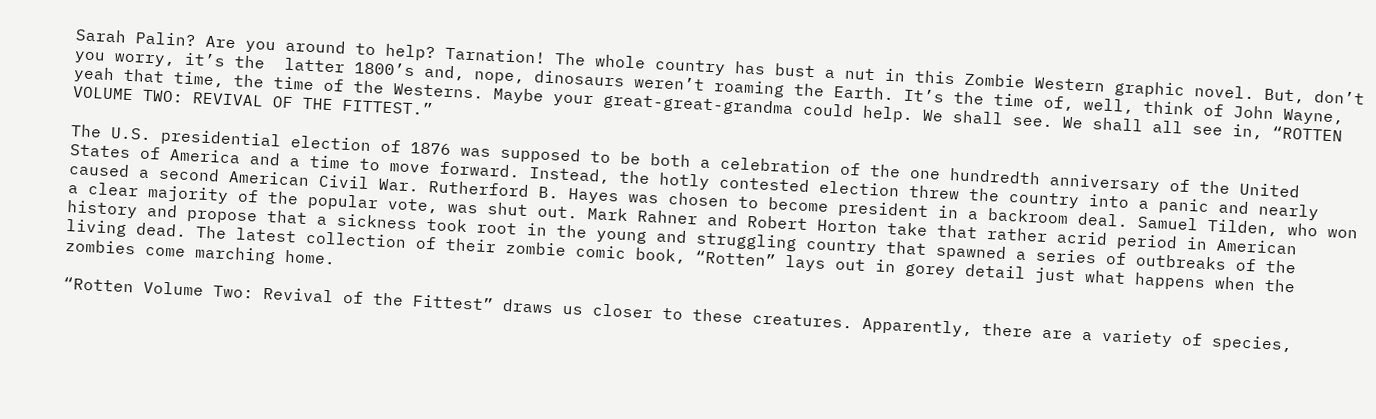Sarah Palin? Are you around to help? Tarnation! The whole country has bust a nut in this Zombie Western graphic novel. But, don’t you worry, it’s the  latter 1800’s and, nope, dinosaurs weren’t roaming the Earth. It’s the time of, well, think of John Wayne, yeah that time, the time of the Westerns. Maybe your great-great-grandma could help. We shall see. We shall all see in, “ROTTEN VOLUME TWO: REVIVAL OF THE FITTEST.”

The U.S. presidential election of 1876 was supposed to be both a celebration of the one hundredth anniversary of the United States of America and a time to move forward. Instead, the hotly contested election threw the country into a panic and nearly caused a second American Civil War. Rutherford B. Hayes was chosen to become president in a backroom deal. Samuel Tilden, who won a clear majority of the popular vote, was shut out. Mark Rahner and Robert Horton take that rather acrid period in American history and propose that a sickness took root in the young and struggling country that spawned a series of outbreaks of the living dead. The latest collection of their zombie comic book, “Rotten” lays out in gorey detail just what happens when the zombies come marching home.

“Rotten Volume Two: Revival of the Fittest” draws us closer to these creatures. Apparently, there are a variety of species,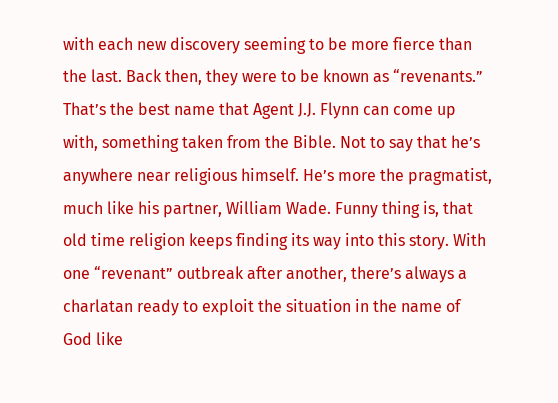with each new discovery seeming to be more fierce than the last. Back then, they were to be known as “revenants.” That’s the best name that Agent J.J. Flynn can come up with, something taken from the Bible. Not to say that he’s anywhere near religious himself. He’s more the pragmatist, much like his partner, William Wade. Funny thing is, that old time religion keeps finding its way into this story. With one “revenant” outbreak after another, there’s always a charlatan ready to exploit the situation in the name of God like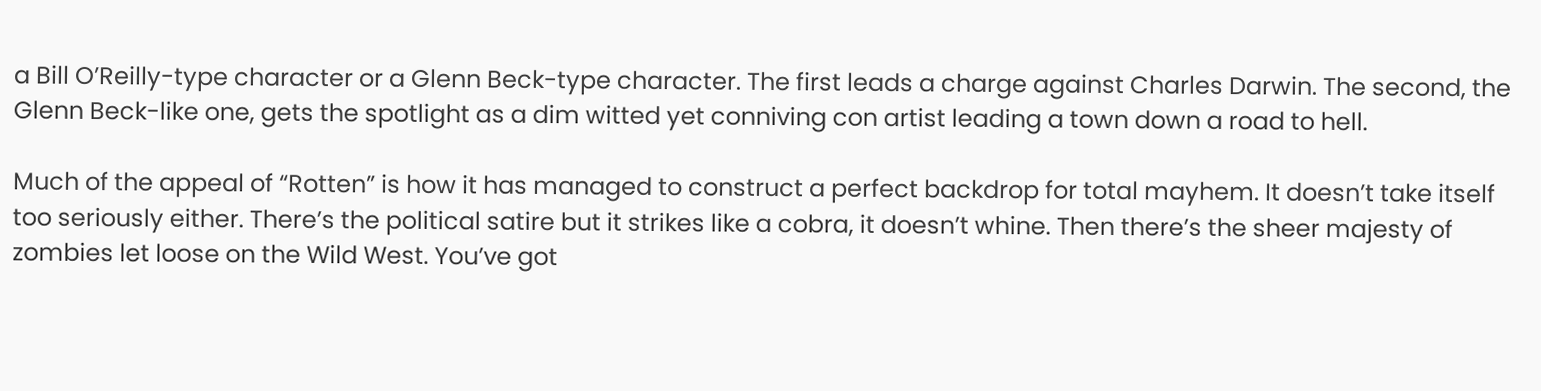a Bill O’Reilly-type character or a Glenn Beck-type character. The first leads a charge against Charles Darwin. The second, the Glenn Beck-like one, gets the spotlight as a dim witted yet conniving con artist leading a town down a road to hell.

Much of the appeal of “Rotten” is how it has managed to construct a perfect backdrop for total mayhem. It doesn’t take itself too seriously either. There’s the political satire but it strikes like a cobra, it doesn’t whine. Then there’s the sheer majesty of zombies let loose on the Wild West. You’ve got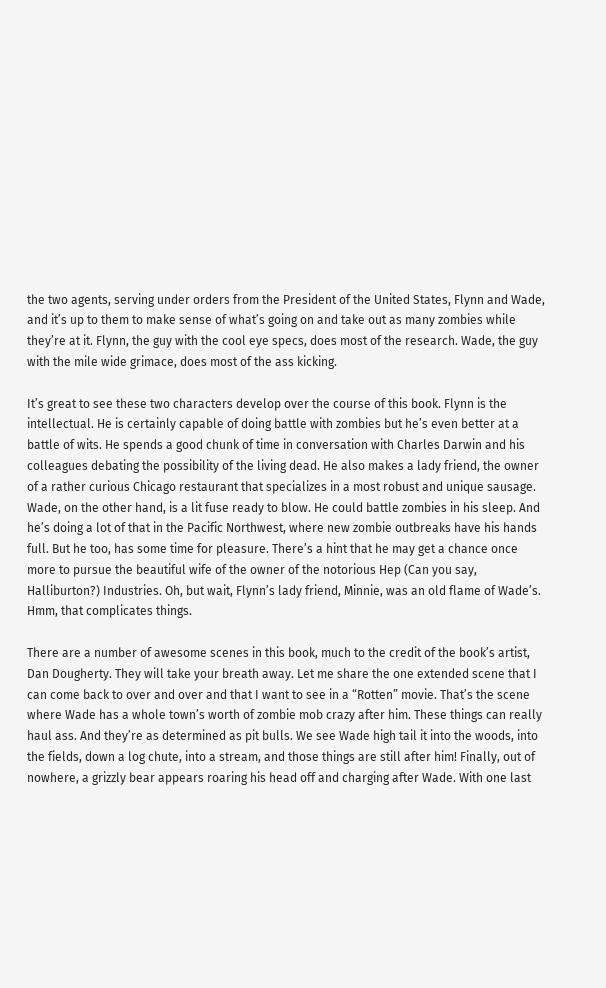the two agents, serving under orders from the President of the United States, Flynn and Wade, and it’s up to them to make sense of what’s going on and take out as many zombies while they’re at it. Flynn, the guy with the cool eye specs, does most of the research. Wade, the guy with the mile wide grimace, does most of the ass kicking.

It’s great to see these two characters develop over the course of this book. Flynn is the intellectual. He is certainly capable of doing battle with zombies but he’s even better at a battle of wits. He spends a good chunk of time in conversation with Charles Darwin and his colleagues debating the possibility of the living dead. He also makes a lady friend, the owner of a rather curious Chicago restaurant that specializes in a most robust and unique sausage. Wade, on the other hand, is a lit fuse ready to blow. He could battle zombies in his sleep. And he’s doing a lot of that in the Pacific Northwest, where new zombie outbreaks have his hands full. But he too, has some time for pleasure. There’s a hint that he may get a chance once more to pursue the beautiful wife of the owner of the notorious Hep (Can you say, Halliburton?) Industries. Oh, but wait, Flynn’s lady friend, Minnie, was an old flame of Wade’s. Hmm, that complicates things.

There are a number of awesome scenes in this book, much to the credit of the book’s artist, Dan Dougherty. They will take your breath away. Let me share the one extended scene that I can come back to over and over and that I want to see in a “Rotten” movie. That’s the scene where Wade has a whole town’s worth of zombie mob crazy after him. These things can really haul ass. And they’re as determined as pit bulls. We see Wade high tail it into the woods, into the fields, down a log chute, into a stream, and those things are still after him! Finally, out of nowhere, a grizzly bear appears roaring his head off and charging after Wade. With one last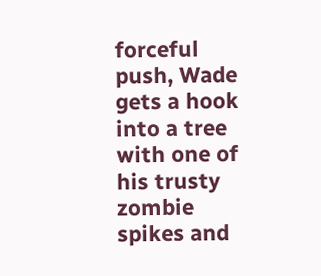forceful push, Wade gets a hook into a tree with one of his trusty zombie spikes and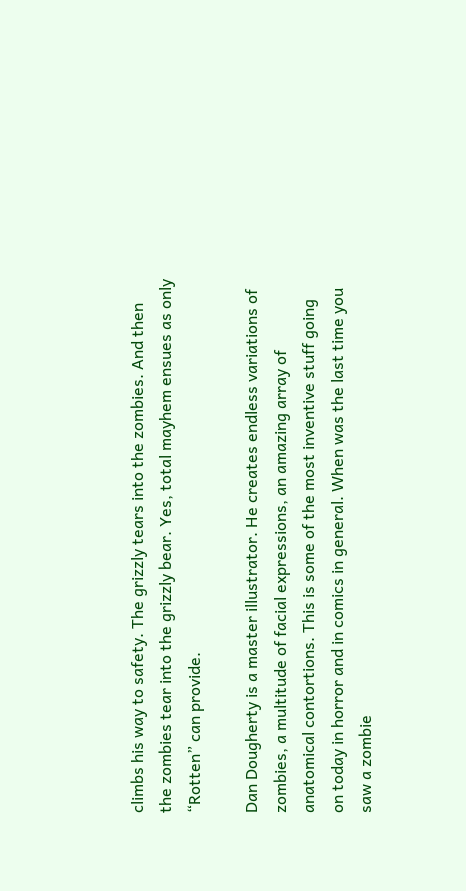climbs his way to safety. The grizzly tears into the zombies. And then the zombies tear into the grizzly bear. Yes, total mayhem ensues as only “Rotten” can provide.

Dan Dougherty is a master illustrator. He creates endless variations of zombies, a multitude of facial expressions, an amazing array of anatomical contortions. This is some of the most inventive stuff going on today in horror and in comics in general. When was the last time you saw a zombie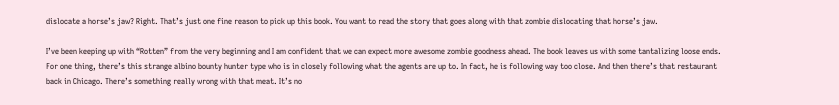dislocate a horse’s jaw? Right. That’s just one fine reason to pick up this book. You want to read the story that goes along with that zombie dislocating that horse’s jaw.

I’ve been keeping up with “Rotten” from the very beginning and I am confident that we can expect more awesome zombie goodness ahead. The book leaves us with some tantalizing loose ends. For one thing, there’s this strange albino bounty hunter type who is in closely following what the agents are up to. In fact, he is following way too close. And then there’s that restaurant back in Chicago. There’s something really wrong with that meat. It’s no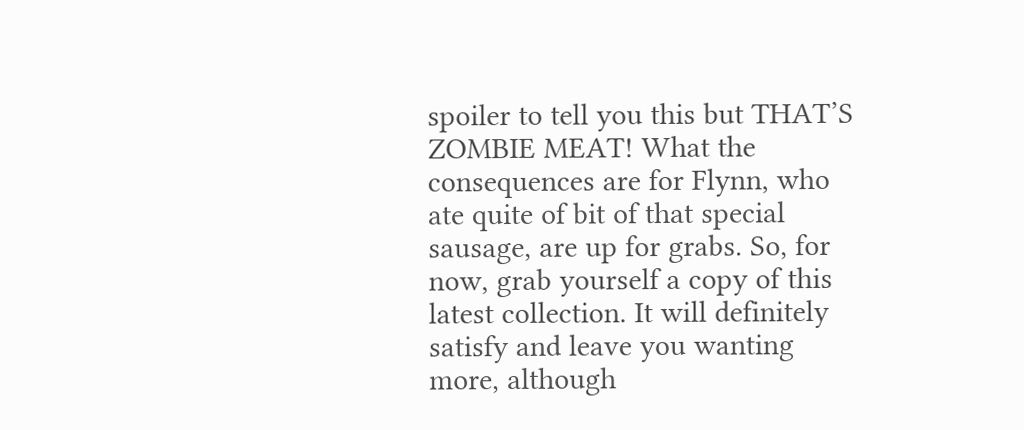spoiler to tell you this but THAT’S ZOMBIE MEAT! What the consequences are for Flynn, who ate quite of bit of that special sausage, are up for grabs. So, for now, grab yourself a copy of this latest collection. It will definitely satisfy and leave you wanting more, although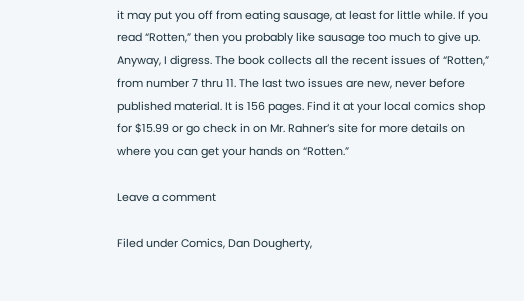it may put you off from eating sausage, at least for little while. If you read “Rotten,” then you probably like sausage too much to give up. Anyway, I digress. The book collects all the recent issues of “Rotten,” from number 7 thru 11. The last two issues are new, never before published material. It is 156 pages. Find it at your local comics shop for $15.99 or go check in on Mr. Rahner’s site for more details on where you can get your hands on “Rotten.”

Leave a comment

Filed under Comics, Dan Dougherty,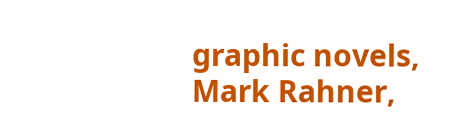graphic novels, Mark Rahner,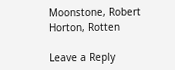Moonstone, Robert Horton, Rotten

Leave a Reply